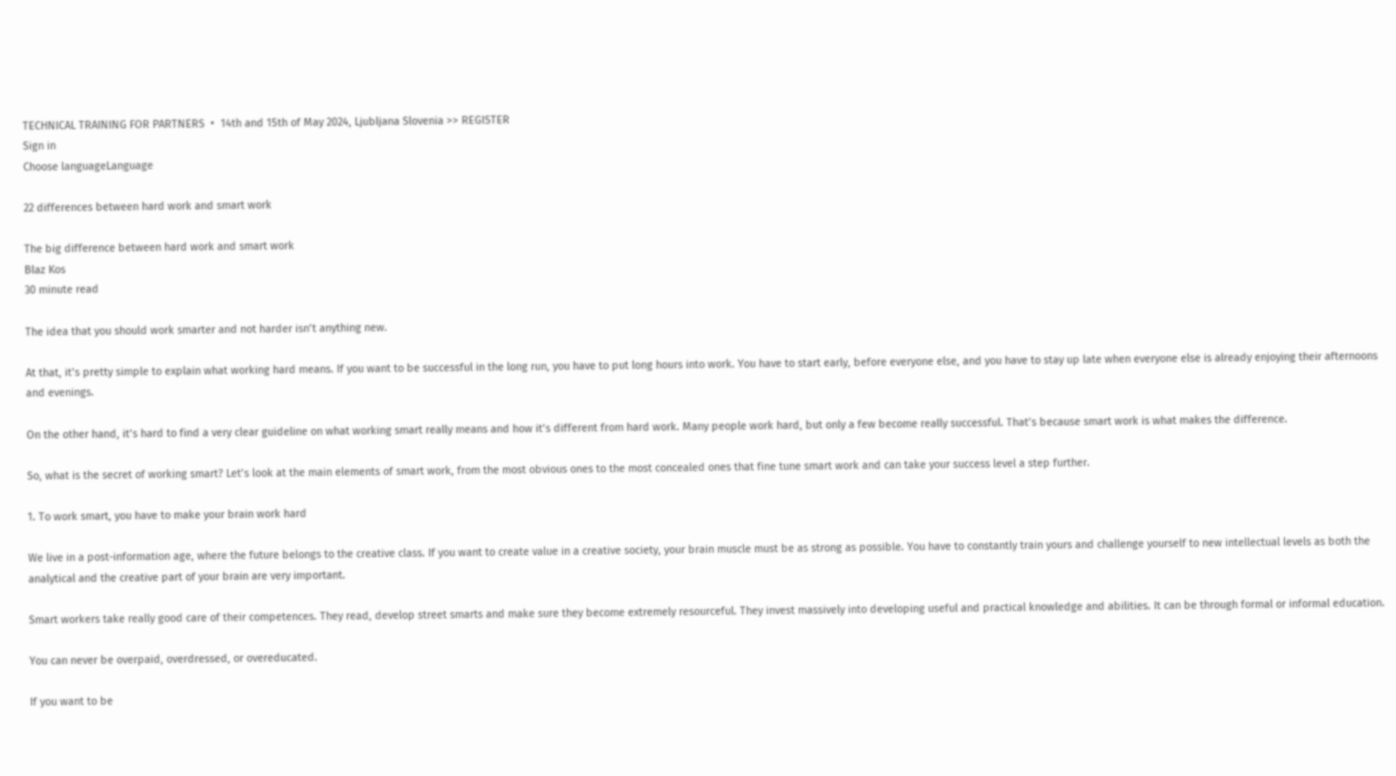TECHNICAL TRAINING FOR PARTNERS  •  14th and 15th of May 2024, Ljubljana Slovenia >> REGISTER
Sign in
Choose languageLanguage

22 differences between hard work and smart work

The big difference between hard work and smart work
Blaz Kos
30 minute read

The idea that you should work smarter and not harder isn’t anything new.

At that, it’s pretty simple to explain what working hard means. If you want to be successful in the long run, you have to put long hours into work. You have to start early, before everyone else, and you have to stay up late when everyone else is already enjoying their afternoons and evenings.

On the other hand, it’s hard to find a very clear guideline on what working smart really means and how it’s different from hard work. Many people work hard, but only a few become really successful. That’s because smart work is what makes the difference.

So, what is the secret of working smart? Let’s look at the main elements of smart work, from the most obvious ones to the most concealed ones that fine tune smart work and can take your success level a step further.

1. To work smart, you have to make your brain work hard

We live in a post-information age, where the future belongs to the creative class. If you want to create value in a creative society, your brain muscle must be as strong as possible. You have to constantly train yours and challenge yourself to new intellectual levels as both the analytical and the creative part of your brain are very important.

Smart workers take really good care of their competences. They read, develop street smarts and make sure they become extremely resourceful. They invest massively into developing useful and practical knowledge and abilities. It can be through formal or informal education.

You can never be overpaid, overdressed, or overeducated.

If you want to be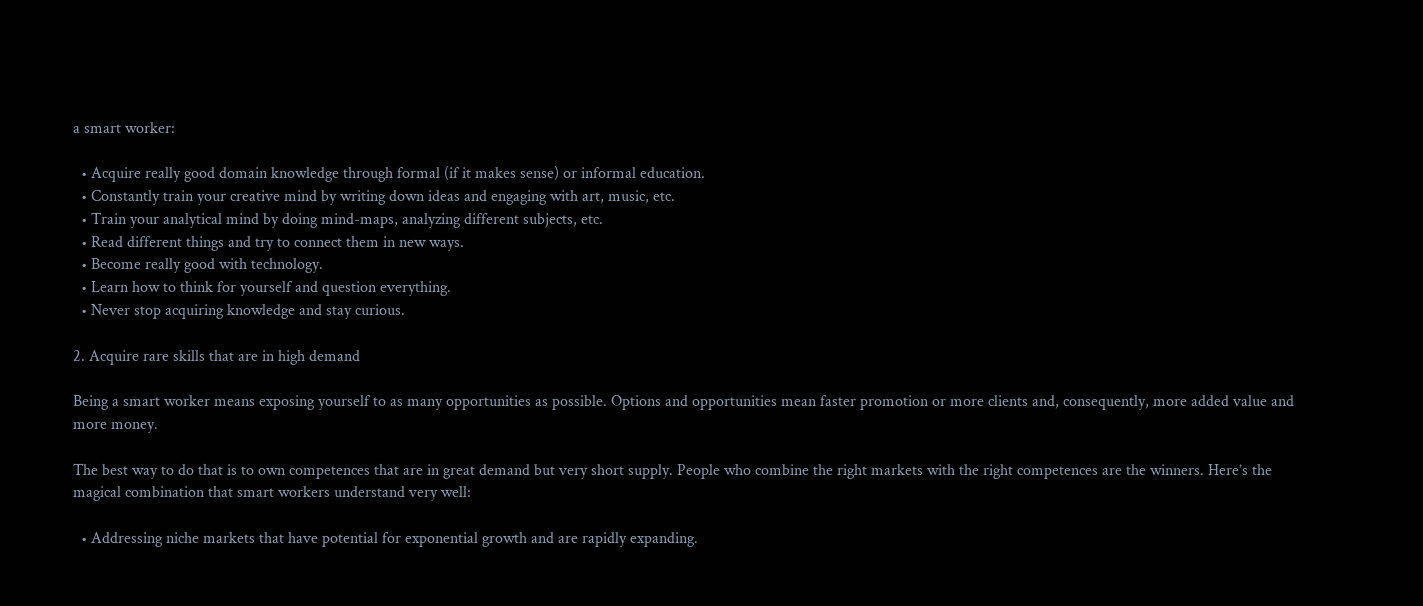a smart worker:

  • Acquire really good domain knowledge through formal (if it makes sense) or informal education.
  • Constantly train your creative mind by writing down ideas and engaging with art, music, etc.
  • Train your analytical mind by doing mind-maps, analyzing different subjects, etc.
  • Read different things and try to connect them in new ways.
  • Become really good with technology.
  • Learn how to think for yourself and question everything.
  • Never stop acquiring knowledge and stay curious.

2. Acquire rare skills that are in high demand

Being a smart worker means exposing yourself to as many opportunities as possible. Options and opportunities mean faster promotion or more clients and, consequently, more added value and more money.

The best way to do that is to own competences that are in great demand but very short supply. People who combine the right markets with the right competences are the winners. Here’s the magical combination that smart workers understand very well:

  • Addressing niche markets that have potential for exponential growth and are rapidly expanding.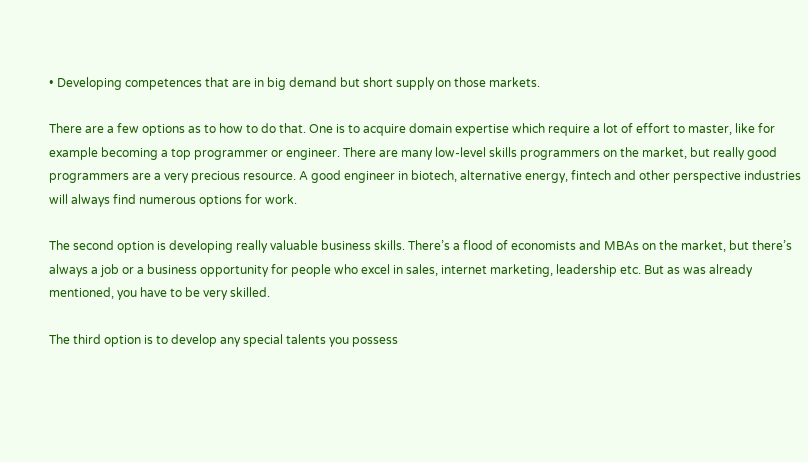• Developing competences that are in big demand but short supply on those markets.

There are a few options as to how to do that. One is to acquire domain expertise which require a lot of effort to master, like for example becoming a top programmer or engineer. There are many low-level skills programmers on the market, but really good programmers are a very precious resource. A good engineer in biotech, alternative energy, fintech and other perspective industries will always find numerous options for work.

The second option is developing really valuable business skills. There’s a flood of economists and MBAs on the market, but there’s always a job or a business opportunity for people who excel in sales, internet marketing, leadership etc. But as was already mentioned, you have to be very skilled.

The third option is to develop any special talents you possess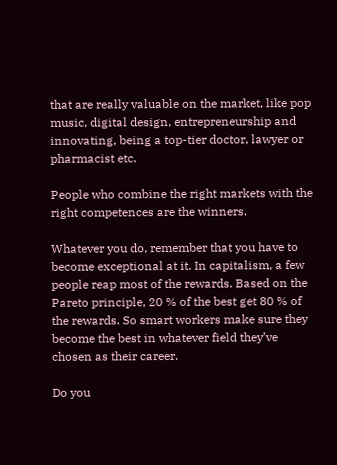that are really valuable on the market, like pop music, digital design, entrepreneurship and innovating, being a top-tier doctor, lawyer or pharmacist etc.

People who combine the right markets with the right competences are the winners.

Whatever you do, remember that you have to become exceptional at it. In capitalism, a few people reap most of the rewards. Based on the Pareto principle, 20 % of the best get 80 % of the rewards. So smart workers make sure they become the best in whatever field they’ve chosen as their career.

Do you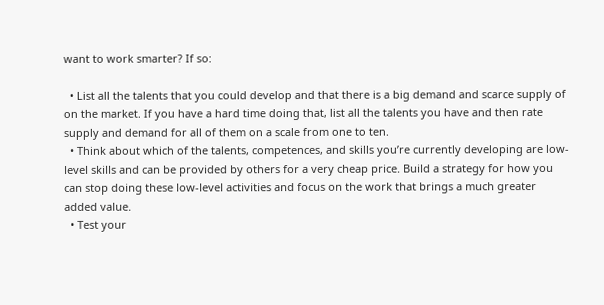want to work smarter? If so:

  • List all the talents that you could develop and that there is a big demand and scarce supply of on the market. If you have a hard time doing that, list all the talents you have and then rate supply and demand for all of them on a scale from one to ten.
  • Think about which of the talents, competences, and skills you’re currently developing are low-level skills and can be provided by others for a very cheap price. Build a strategy for how you can stop doing these low-level activities and focus on the work that brings a much greater added value.
  • Test your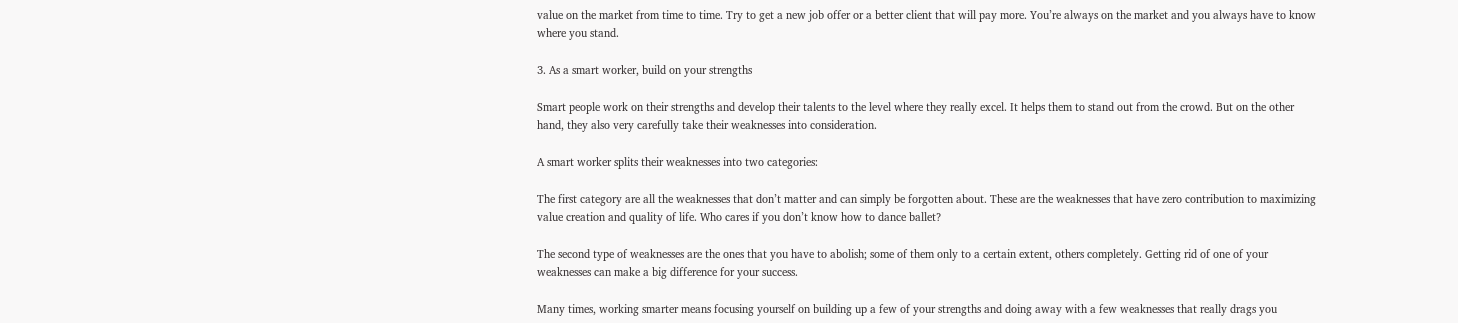value on the market from time to time. Try to get a new job offer or a better client that will pay more. You’re always on the market and you always have to know where you stand.

3. As a smart worker, build on your strengths

Smart people work on their strengths and develop their talents to the level where they really excel. It helps them to stand out from the crowd. But on the other hand, they also very carefully take their weaknesses into consideration.

A smart worker splits their weaknesses into two categories:

The first category are all the weaknesses that don’t matter and can simply be forgotten about. These are the weaknesses that have zero contribution to maximizing value creation and quality of life. Who cares if you don’t know how to dance ballet?

The second type of weaknesses are the ones that you have to abolish; some of them only to a certain extent, others completely. Getting rid of one of your weaknesses can make a big difference for your success.

Many times, working smarter means focusing yourself on building up a few of your strengths and doing away with a few weaknesses that really drags you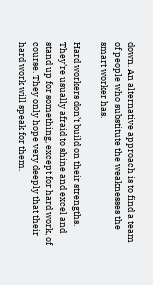down. An alternative approach is to find a team of people who substitute the weaknesses the smart worker has.

Hard workers don’t build on their strengths. They’re usually afraid to shine and excel and stand up for something, except for hard work, of course. They only hope very deeply that their hard work will speak for them.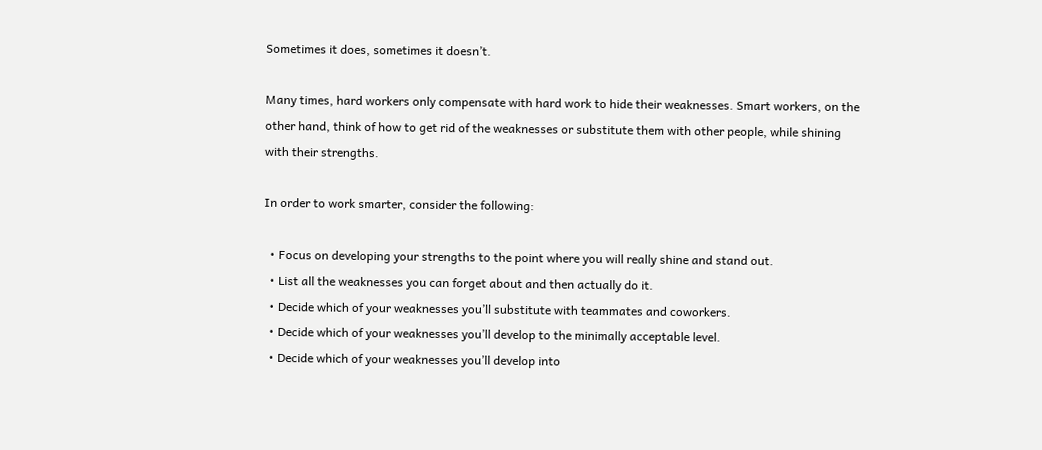Sometimes it does, sometimes it doesn’t.

Many times, hard workers only compensate with hard work to hide their weaknesses. Smart workers, on the other hand, think of how to get rid of the weaknesses or substitute them with other people, while shining with their strengths.

In order to work smarter, consider the following:

  • Focus on developing your strengths to the point where you will really shine and stand out.
  • List all the weaknesses you can forget about and then actually do it.
  • Decide which of your weaknesses you’ll substitute with teammates and coworkers.
  • Decide which of your weaknesses you’ll develop to the minimally acceptable level.
  • Decide which of your weaknesses you’ll develop into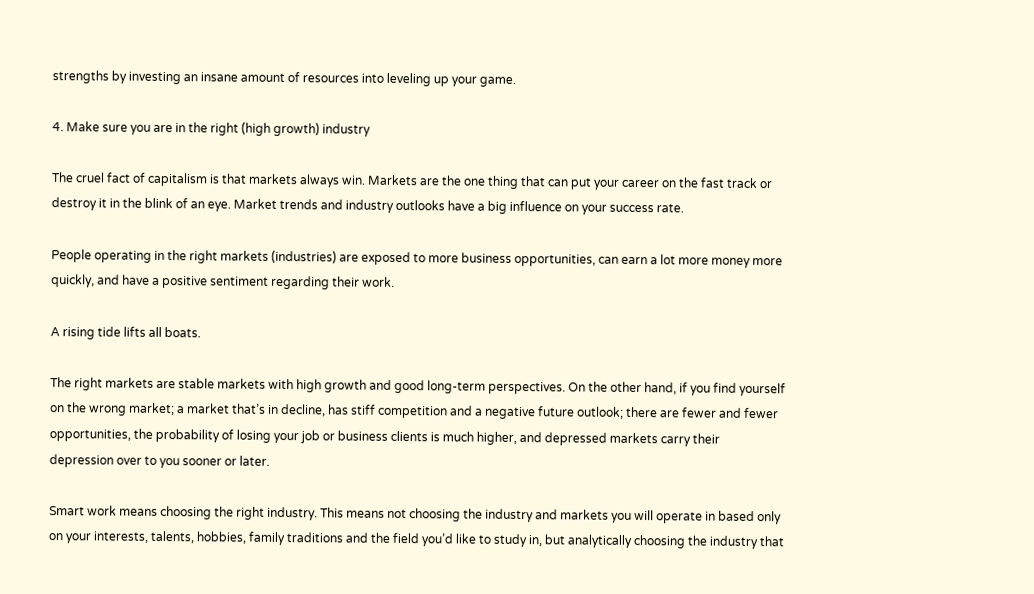strengths by investing an insane amount of resources into leveling up your game.

4. Make sure you are in the right (high growth) industry

The cruel fact of capitalism is that markets always win. Markets are the one thing that can put your career on the fast track or destroy it in the blink of an eye. Market trends and industry outlooks have a big influence on your success rate.

People operating in the right markets (industries) are exposed to more business opportunities, can earn a lot more money more quickly, and have a positive sentiment regarding their work.

A rising tide lifts all boats.

The right markets are stable markets with high growth and good long-term perspectives. On the other hand, if you find yourself on the wrong market; a market that’s in decline, has stiff competition and a negative future outlook; there are fewer and fewer opportunities, the probability of losing your job or business clients is much higher, and depressed markets carry their depression over to you sooner or later.

Smart work means choosing the right industry. This means not choosing the industry and markets you will operate in based only on your interests, talents, hobbies, family traditions and the field you’d like to study in, but analytically choosing the industry that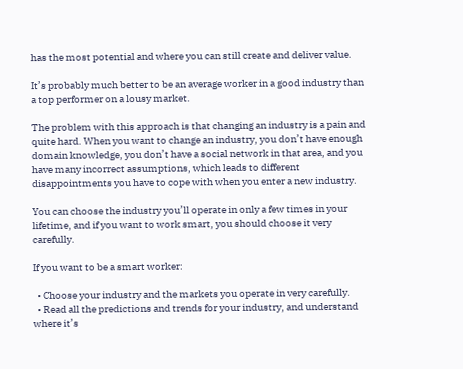has the most potential and where you can still create and deliver value.

It’s probably much better to be an average worker in a good industry than a top performer on a lousy market.

The problem with this approach is that changing an industry is a pain and quite hard. When you want to change an industry, you don’t have enough domain knowledge, you don’t have a social network in that area, and you have many incorrect assumptions, which leads to different disappointments you have to cope with when you enter a new industry.

You can choose the industry you’ll operate in only a few times in your lifetime, and if you want to work smart, you should choose it very carefully.

If you want to be a smart worker:

  • Choose your industry and the markets you operate in very carefully.
  • Read all the predictions and trends for your industry, and understand where it’s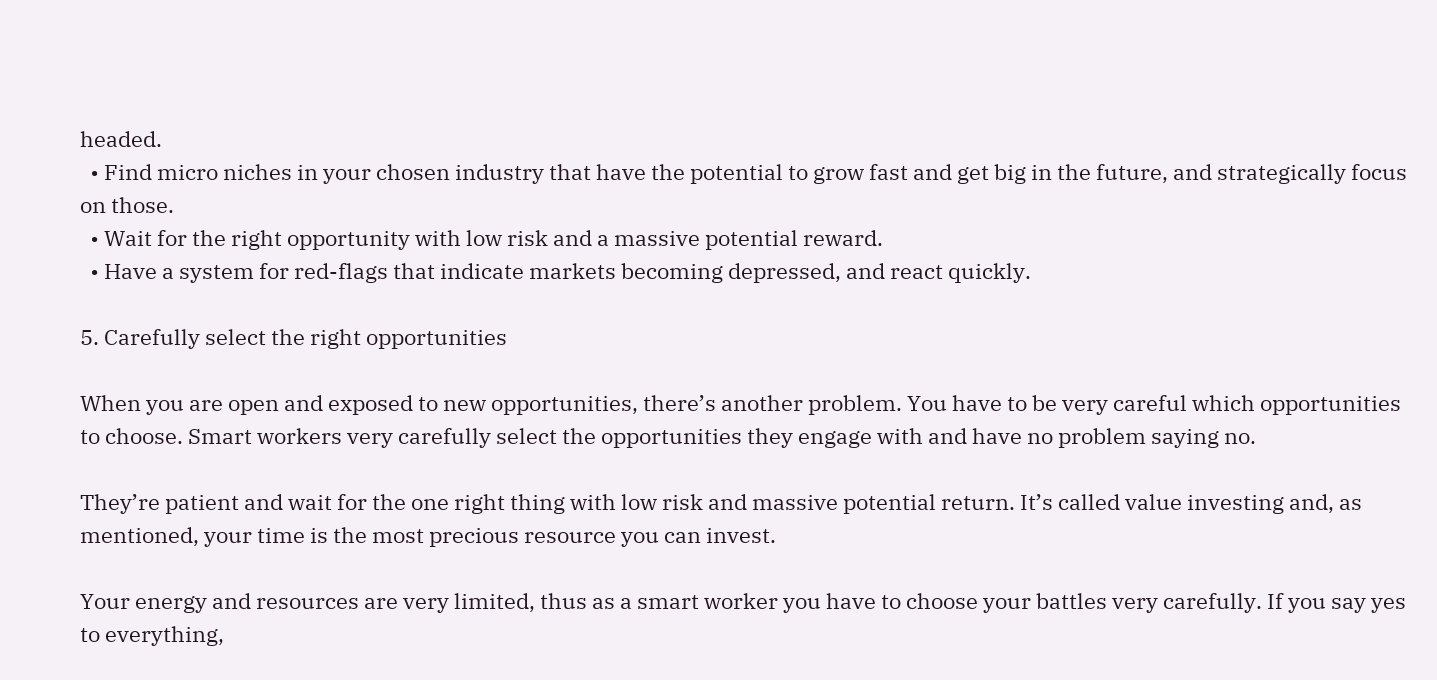headed.
  • Find micro niches in your chosen industry that have the potential to grow fast and get big in the future, and strategically focus on those.
  • Wait for the right opportunity with low risk and a massive potential reward.
  • Have a system for red-flags that indicate markets becoming depressed, and react quickly.

5. Carefully select the right opportunities

When you are open and exposed to new opportunities, there’s another problem. You have to be very careful which opportunities to choose. Smart workers very carefully select the opportunities they engage with and have no problem saying no.

They’re patient and wait for the one right thing with low risk and massive potential return. It’s called value investing and, as mentioned, your time is the most precious resource you can invest.

Your energy and resources are very limited, thus as a smart worker you have to choose your battles very carefully. If you say yes to everything,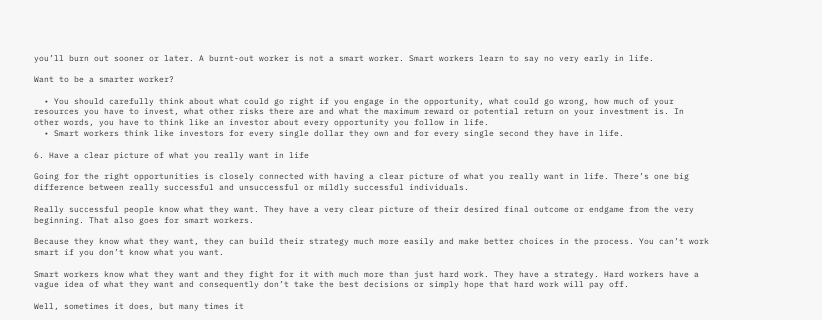you’ll burn out sooner or later. A burnt-out worker is not a smart worker. Smart workers learn to say no very early in life.

Want to be a smarter worker?

  • You should carefully think about what could go right if you engage in the opportunity, what could go wrong, how much of your resources you have to invest, what other risks there are and what the maximum reward or potential return on your investment is. In other words, you have to think like an investor about every opportunity you follow in life.
  • Smart workers think like investors for every single dollar they own and for every single second they have in life.

6. Have a clear picture of what you really want in life

Going for the right opportunities is closely connected with having a clear picture of what you really want in life. There’s one big difference between really successful and unsuccessful or mildly successful individuals.

Really successful people know what they want. They have a very clear picture of their desired final outcome or endgame from the very beginning. That also goes for smart workers.

Because they know what they want, they can build their strategy much more easily and make better choices in the process. You can’t work smart if you don’t know what you want.

Smart workers know what they want and they fight for it with much more than just hard work. They have a strategy. Hard workers have a vague idea of what they want and consequently don’t take the best decisions or simply hope that hard work will pay off.

Well, sometimes it does, but many times it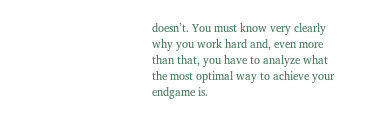doesn’t. You must know very clearly why you work hard and, even more than that, you have to analyze what the most optimal way to achieve your endgame is.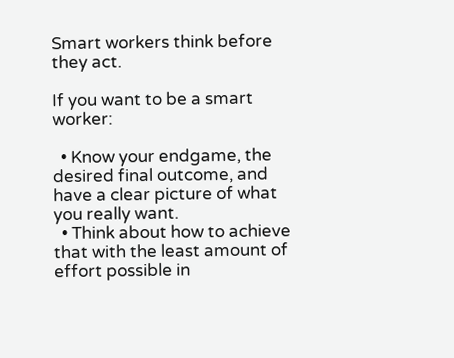Smart workers think before they act.

If you want to be a smart worker:

  • Know your endgame, the desired final outcome, and have a clear picture of what you really want.
  • Think about how to achieve that with the least amount of effort possible in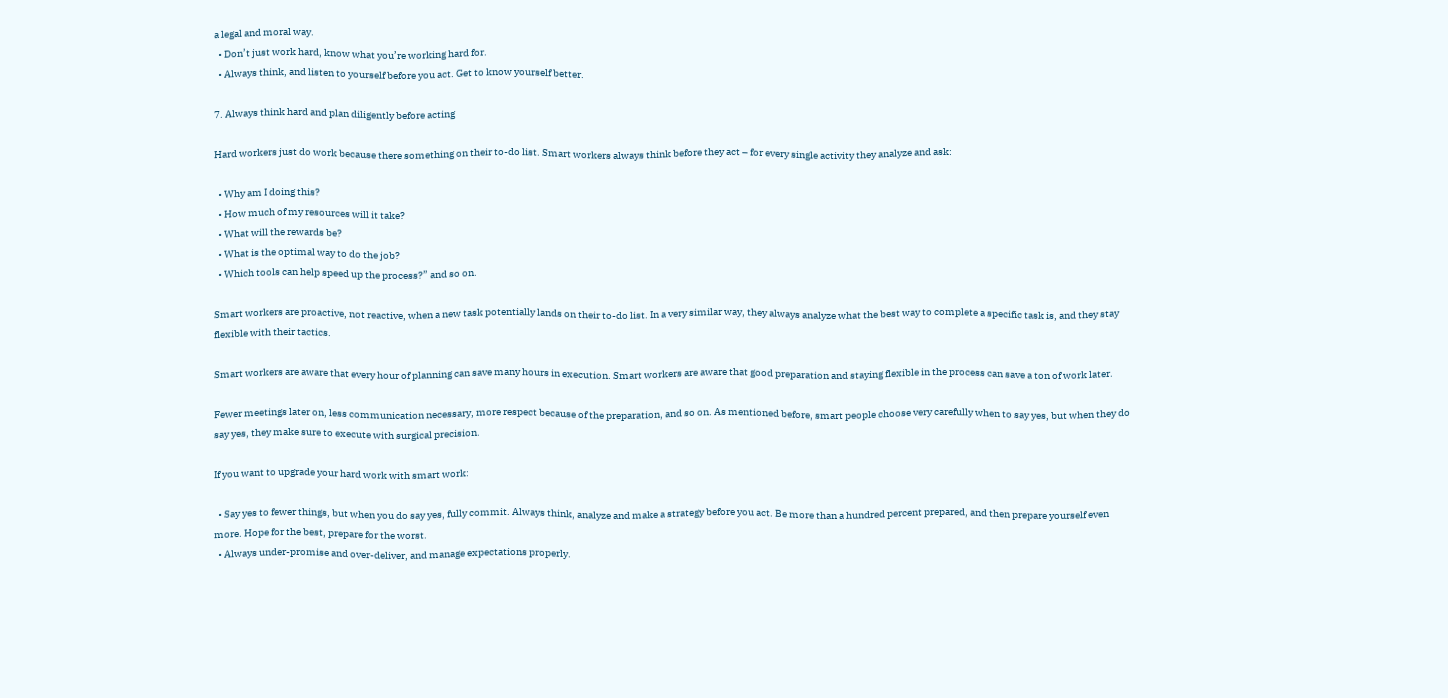a legal and moral way.
  • Don’t just work hard, know what you’re working hard for.
  • Always think, and listen to yourself before you act. Get to know yourself better.

7. Always think hard and plan diligently before acting

Hard workers just do work because there something on their to-do list. Smart workers always think before they act – for every single activity they analyze and ask:

  • Why am I doing this?
  • How much of my resources will it take?
  • What will the rewards be?
  • What is the optimal way to do the job?
  • Which tools can help speed up the process?” and so on.

Smart workers are proactive, not reactive, when a new task potentially lands on their to-do list. In a very similar way, they always analyze what the best way to complete a specific task is, and they stay flexible with their tactics.

Smart workers are aware that every hour of planning can save many hours in execution. Smart workers are aware that good preparation and staying flexible in the process can save a ton of work later.

Fewer meetings later on, less communication necessary, more respect because of the preparation, and so on. As mentioned before, smart people choose very carefully when to say yes, but when they do say yes, they make sure to execute with surgical precision.

If you want to upgrade your hard work with smart work:

  • Say yes to fewer things, but when you do say yes, fully commit. Always think, analyze and make a strategy before you act. Be more than a hundred percent prepared, and then prepare yourself even more. Hope for the best, prepare for the worst.
  • Always under-promise and over-deliver, and manage expectations properly.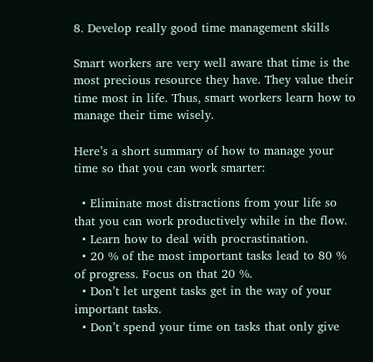8. Develop really good time management skills

Smart workers are very well aware that time is the most precious resource they have. They value their time most in life. Thus, smart workers learn how to manage their time wisely.

Here’s a short summary of how to manage your time so that you can work smarter:

  • Eliminate most distractions from your life so that you can work productively while in the flow.
  • Learn how to deal with procrastination.
  • 20 % of the most important tasks lead to 80 % of progress. Focus on that 20 %.
  • Don’t let urgent tasks get in the way of your important tasks.
  • Don’t spend your time on tasks that only give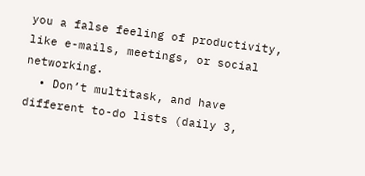you a false feeling of productivity, like e-mails, meetings, or social networking.
  • Don’t multitask, and have different to-do lists (daily 3,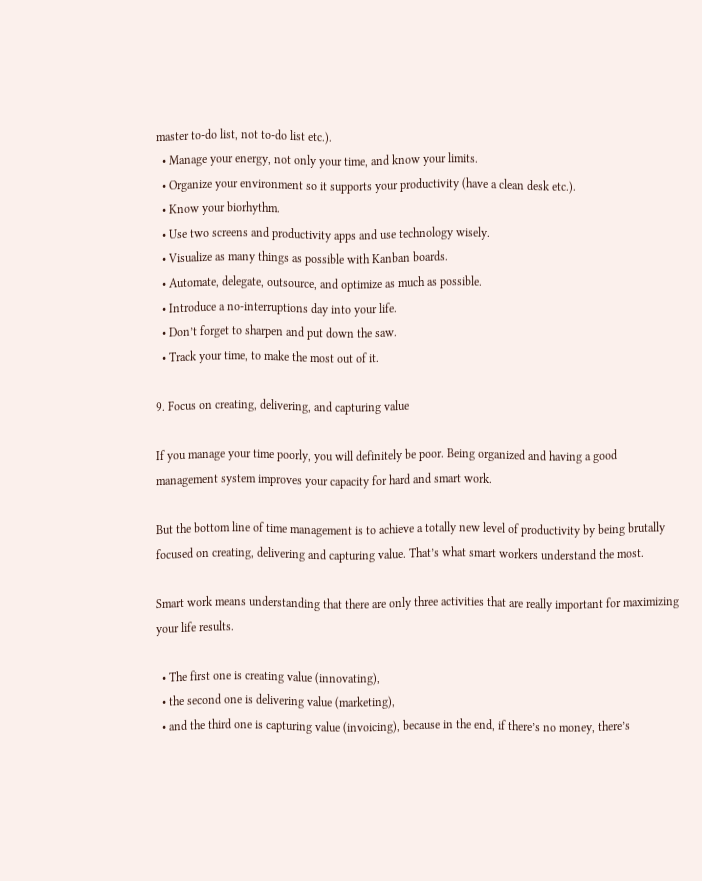master to-do list, not to-do list etc.).
  • Manage your energy, not only your time, and know your limits.
  • Organize your environment so it supports your productivity (have a clean desk etc.).
  • Know your biorhythm.
  • Use two screens and productivity apps and use technology wisely.
  • Visualize as many things as possible with Kanban boards.
  • Automate, delegate, outsource, and optimize as much as possible.
  • Introduce a no-interruptions day into your life.
  • Don’t forget to sharpen and put down the saw.
  • Track your time, to make the most out of it.

9. Focus on creating, delivering, and capturing value

If you manage your time poorly, you will definitely be poor. Being organized and having a good management system improves your capacity for hard and smart work.

But the bottom line of time management is to achieve a totally new level of productivity by being brutally focused on creating, delivering and capturing value. That’s what smart workers understand the most.

Smart work means understanding that there are only three activities that are really important for maximizing your life results.

  • The first one is creating value (innovating),
  • the second one is delivering value (marketing),
  • and the third one is capturing value (invoicing), because in the end, if there’s no money, there’s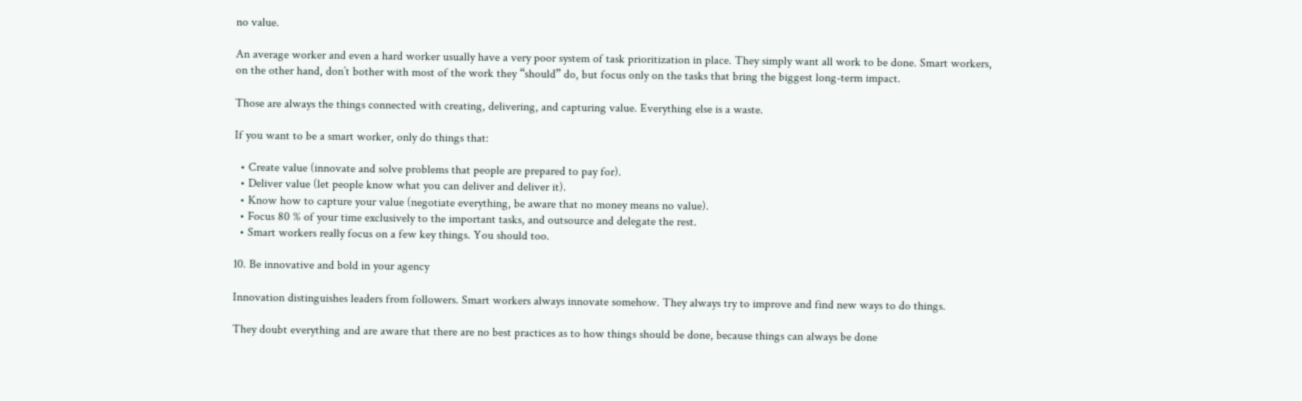no value.

An average worker and even a hard worker usually have a very poor system of task prioritization in place. They simply want all work to be done. Smart workers, on the other hand, don’t bother with most of the work they “should” do, but focus only on the tasks that bring the biggest long-term impact.

Those are always the things connected with creating, delivering, and capturing value. Everything else is a waste.

If you want to be a smart worker, only do things that:

  • Create value (innovate and solve problems that people are prepared to pay for).
  • Deliver value (let people know what you can deliver and deliver it).
  • Know how to capture your value (negotiate everything, be aware that no money means no value).
  • Focus 80 % of your time exclusively to the important tasks, and outsource and delegate the rest.
  • Smart workers really focus on a few key things. You should too.

10. Be innovative and bold in your agency

Innovation distinguishes leaders from followers. Smart workers always innovate somehow. They always try to improve and find new ways to do things.

They doubt everything and are aware that there are no best practices as to how things should be done, because things can always be done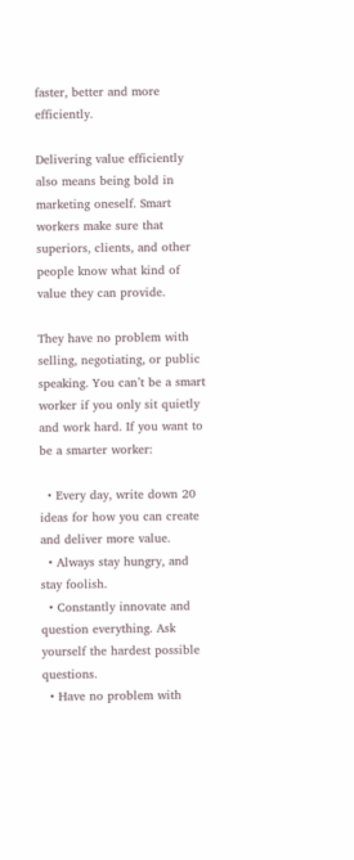faster, better and more efficiently.

Delivering value efficiently also means being bold in marketing oneself. Smart workers make sure that superiors, clients, and other people know what kind of value they can provide.

They have no problem with selling, negotiating, or public speaking. You can’t be a smart worker if you only sit quietly and work hard. If you want to be a smarter worker:

  • Every day, write down 20 ideas for how you can create and deliver more value.
  • Always stay hungry, and stay foolish.
  • Constantly innovate and question everything. Ask yourself the hardest possible questions.
  • Have no problem with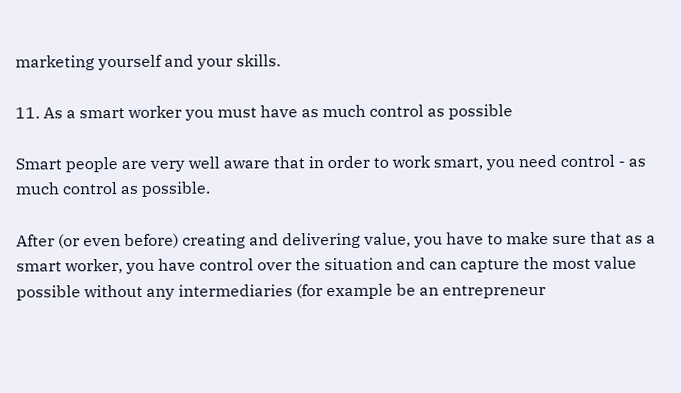marketing yourself and your skills.

11. As a smart worker you must have as much control as possible

Smart people are very well aware that in order to work smart, you need control - as much control as possible.

After (or even before) creating and delivering value, you have to make sure that as a smart worker, you have control over the situation and can capture the most value possible without any intermediaries (for example be an entrepreneur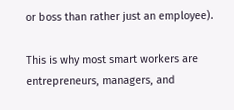or boss than rather just an employee).

This is why most smart workers are entrepreneurs, managers, and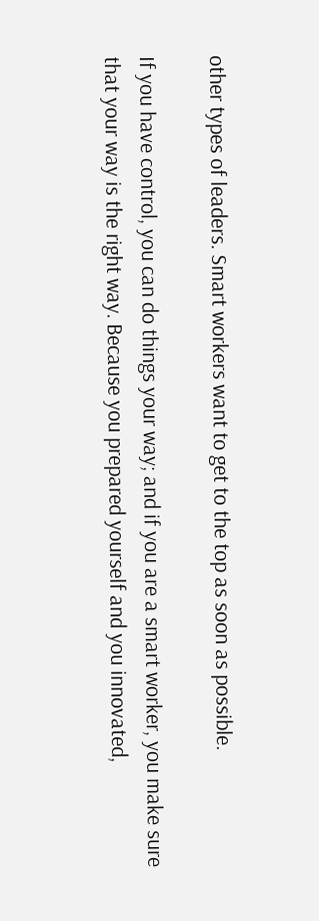other types of leaders. Smart workers want to get to the top as soon as possible.

If you have control, you can do things your way; and if you are a smart worker, you make sure that your way is the right way. Because you prepared yourself and you innovated,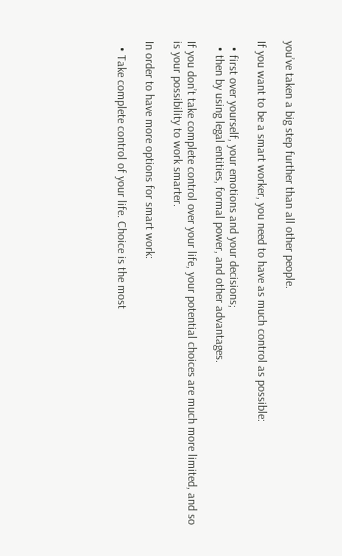you’ve taken a big step further than all other people.

If you want to be a smart worker, you need to have as much control as possible:

  • first over yourself, your emotions and your decisions;
  • then by using legal entities, formal power, and other advantages.

If you don’t take complete control over your life, your potential choices are much more limited, and so is your possibility to work smarter.

In order to have more options for smart work:

  • Take complete control of your life. Choice is the most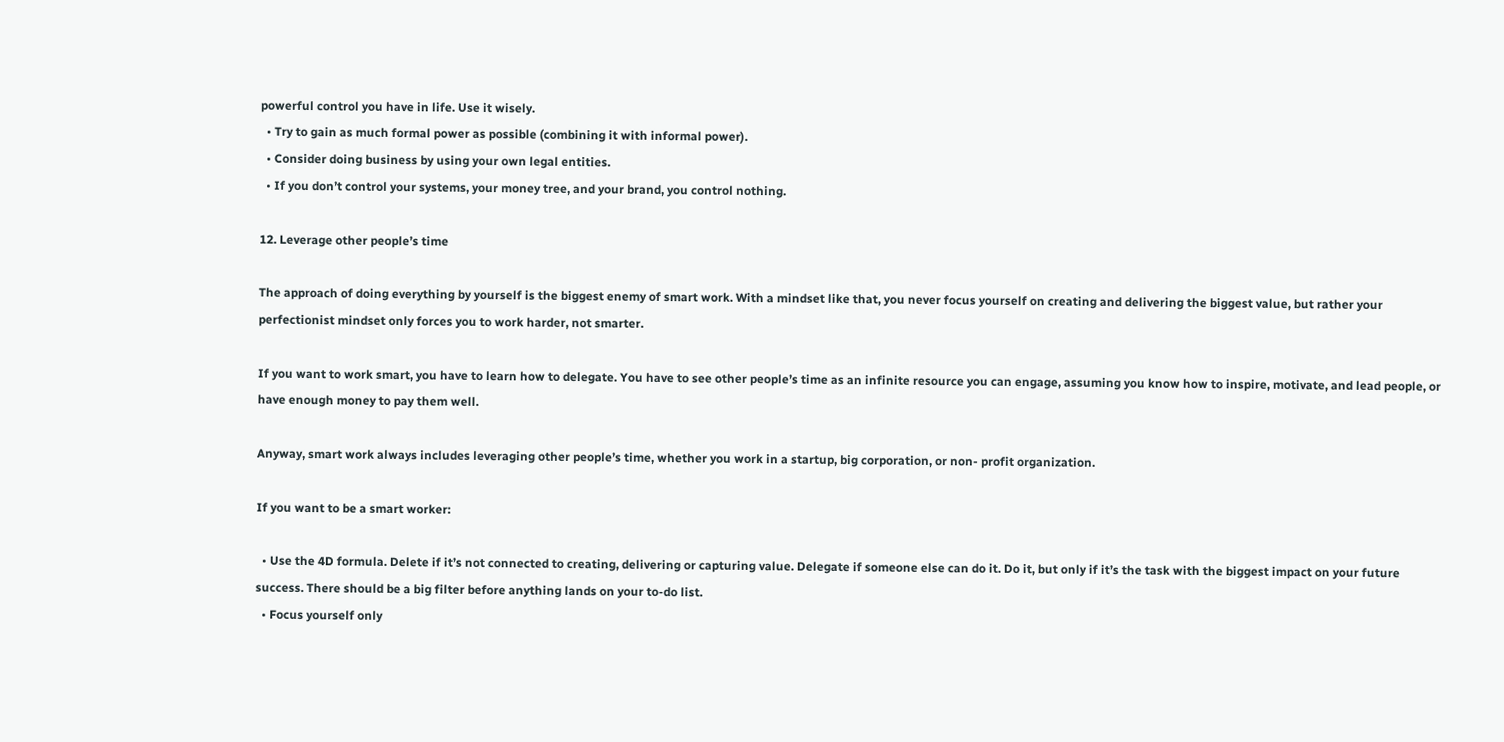powerful control you have in life. Use it wisely.
  • Try to gain as much formal power as possible (combining it with informal power).
  • Consider doing business by using your own legal entities.
  • If you don’t control your systems, your money tree, and your brand, you control nothing.

12. Leverage other people’s time

The approach of doing everything by yourself is the biggest enemy of smart work. With a mindset like that, you never focus yourself on creating and delivering the biggest value, but rather your perfectionist mindset only forces you to work harder, not smarter.

If you want to work smart, you have to learn how to delegate. You have to see other people’s time as an infinite resource you can engage, assuming you know how to inspire, motivate, and lead people, or have enough money to pay them well.

Anyway, smart work always includes leveraging other people’s time, whether you work in a startup, big corporation, or non- profit organization.

If you want to be a smart worker:

  • Use the 4D formula. Delete if it’s not connected to creating, delivering or capturing value. Delegate if someone else can do it. Do it, but only if it’s the task with the biggest impact on your future success. There should be a big filter before anything lands on your to-do list.
  • Focus yourself only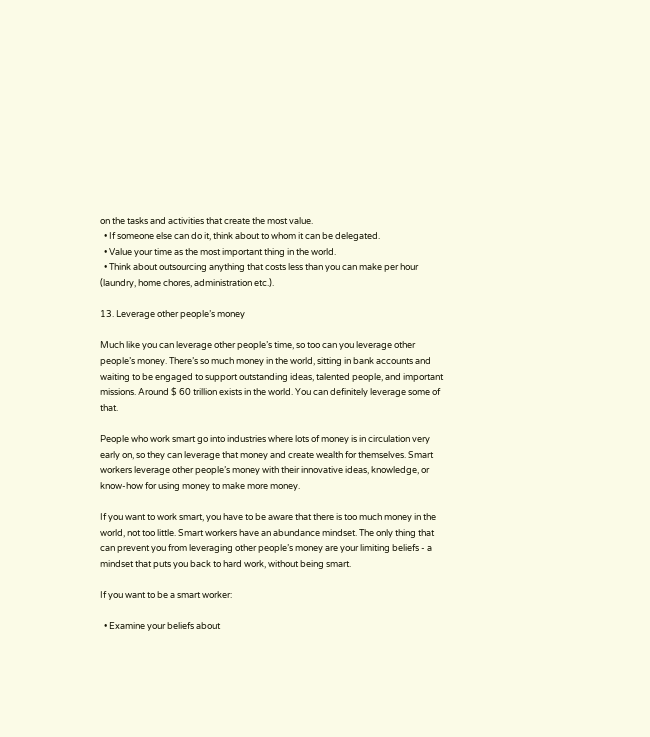on the tasks and activities that create the most value.
  • If someone else can do it, think about to whom it can be delegated.
  • Value your time as the most important thing in the world.
  • Think about outsourcing anything that costs less than you can make per hour (laundry, home chores, administration etc.).

13. Leverage other people’s money

Much like you can leverage other people’s time, so too can you leverage other people’s money. There’s so much money in the world, sitting in bank accounts and waiting to be engaged to support outstanding ideas, talented people, and important missions. Around $ 60 trillion exists in the world. You can definitely leverage some of that.

People who work smart go into industries where lots of money is in circulation very early on, so they can leverage that money and create wealth for themselves. Smart workers leverage other people’s money with their innovative ideas, knowledge, or know-how for using money to make more money.

If you want to work smart, you have to be aware that there is too much money in the world, not too little. Smart workers have an abundance mindset. The only thing that can prevent you from leveraging other people’s money are your limiting beliefs - a mindset that puts you back to hard work, without being smart.

If you want to be a smart worker:

  • Examine your beliefs about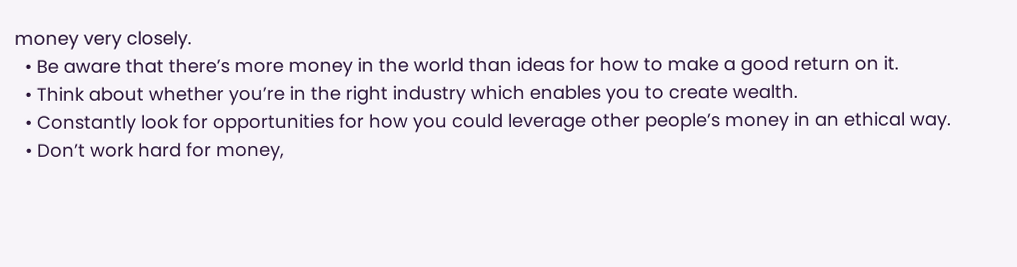money very closely.
  • Be aware that there’s more money in the world than ideas for how to make a good return on it.
  • Think about whether you’re in the right industry which enables you to create wealth.
  • Constantly look for opportunities for how you could leverage other people’s money in an ethical way.
  • Don’t work hard for money,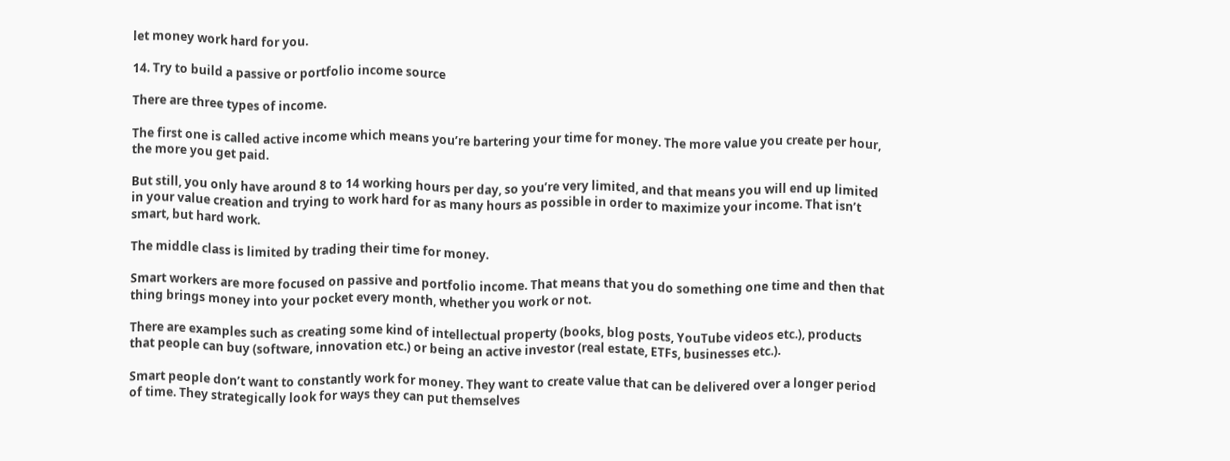let money work hard for you.

14. Try to build a passive or portfolio income source

There are three types of income.

The first one is called active income which means you’re bartering your time for money. The more value you create per hour, the more you get paid.

But still, you only have around 8 to 14 working hours per day, so you’re very limited, and that means you will end up limited in your value creation and trying to work hard for as many hours as possible in order to maximize your income. That isn’t smart, but hard work.

The middle class is limited by trading their time for money.

Smart workers are more focused on passive and portfolio income. That means that you do something one time and then that thing brings money into your pocket every month, whether you work or not.

There are examples such as creating some kind of intellectual property (books, blog posts, YouTube videos etc.), products that people can buy (software, innovation etc.) or being an active investor (real estate, ETFs, businesses etc.).

Smart people don’t want to constantly work for money. They want to create value that can be delivered over a longer period of time. They strategically look for ways they can put themselves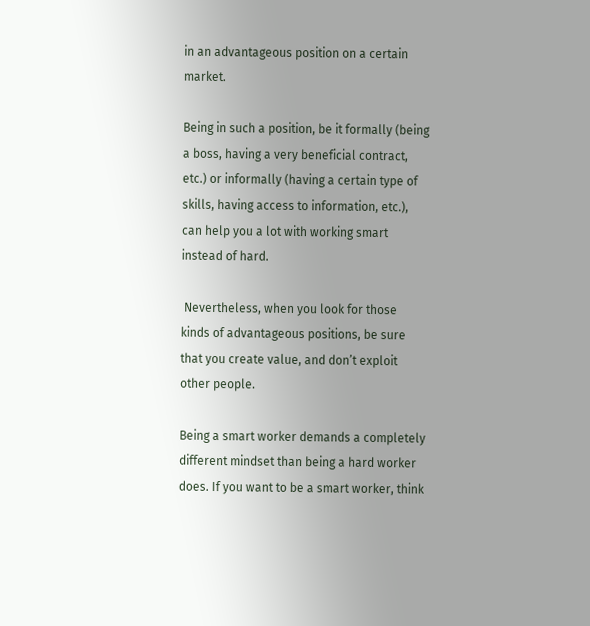in an advantageous position on a certain market.

Being in such a position, be it formally (being a boss, having a very beneficial contract, etc.) or informally (having a certain type of skills, having access to information, etc.), can help you a lot with working smart instead of hard.

 Nevertheless, when you look for those kinds of advantageous positions, be sure that you create value, and don’t exploit other people.

Being a smart worker demands a completely different mindset than being a hard worker does. If you want to be a smart worker, think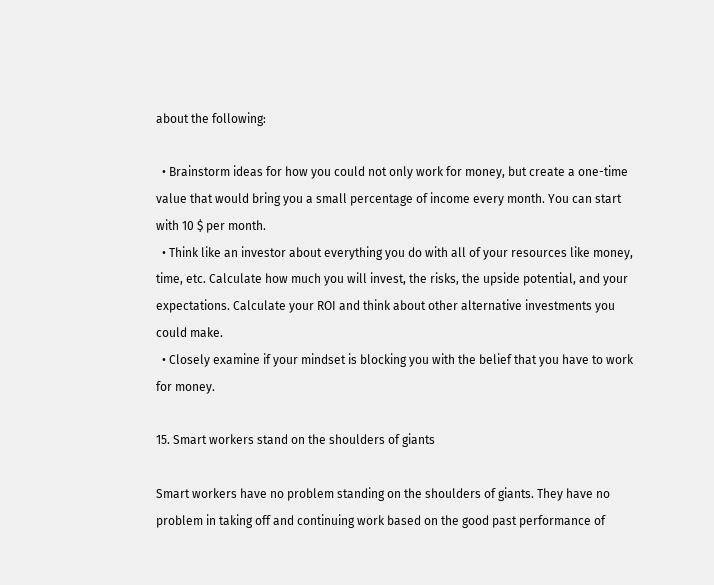about the following:

  • Brainstorm ideas for how you could not only work for money, but create a one-time value that would bring you a small percentage of income every month. You can start with 10 $ per month.
  • Think like an investor about everything you do with all of your resources like money, time, etc. Calculate how much you will invest, the risks, the upside potential, and your expectations. Calculate your ROI and think about other alternative investments you could make.
  • Closely examine if your mindset is blocking you with the belief that you have to work for money.

15. Smart workers stand on the shoulders of giants

Smart workers have no problem standing on the shoulders of giants. They have no problem in taking off and continuing work based on the good past performance of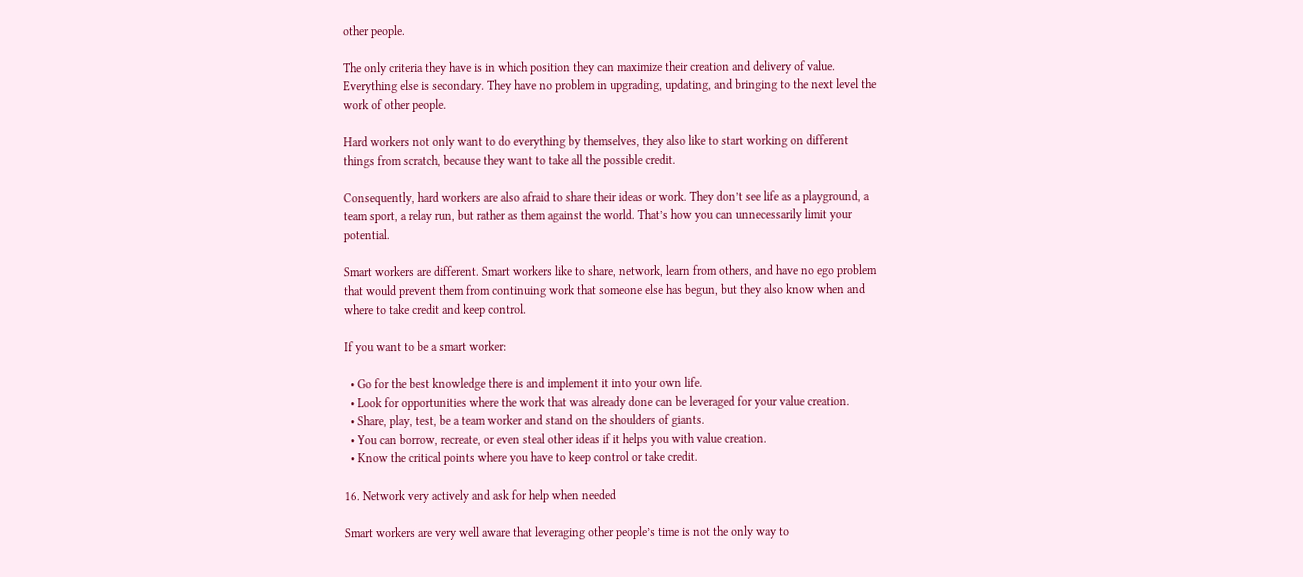other people.

The only criteria they have is in which position they can maximize their creation and delivery of value. Everything else is secondary. They have no problem in upgrading, updating, and bringing to the next level the work of other people.

Hard workers not only want to do everything by themselves, they also like to start working on different things from scratch, because they want to take all the possible credit.

Consequently, hard workers are also afraid to share their ideas or work. They don’t see life as a playground, a team sport, a relay run, but rather as them against the world. That’s how you can unnecessarily limit your potential.

Smart workers are different. Smart workers like to share, network, learn from others, and have no ego problem that would prevent them from continuing work that someone else has begun, but they also know when and where to take credit and keep control.

If you want to be a smart worker:

  • Go for the best knowledge there is and implement it into your own life.
  • Look for opportunities where the work that was already done can be leveraged for your value creation.
  • Share, play, test, be a team worker and stand on the shoulders of giants.
  • You can borrow, recreate, or even steal other ideas if it helps you with value creation.
  • Know the critical points where you have to keep control or take credit.

16. Network very actively and ask for help when needed

Smart workers are very well aware that leveraging other people’s time is not the only way to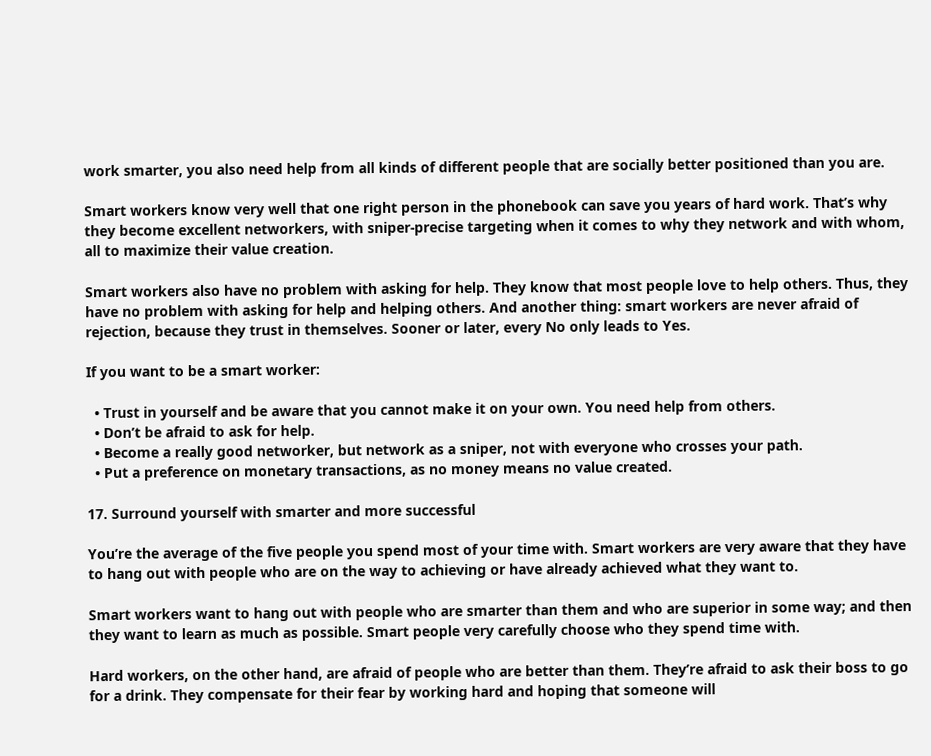work smarter, you also need help from all kinds of different people that are socially better positioned than you are.

Smart workers know very well that one right person in the phonebook can save you years of hard work. That’s why they become excellent networkers, with sniper-precise targeting when it comes to why they network and with whom, all to maximize their value creation.

Smart workers also have no problem with asking for help. They know that most people love to help others. Thus, they have no problem with asking for help and helping others. And another thing: smart workers are never afraid of rejection, because they trust in themselves. Sooner or later, every No only leads to Yes.

If you want to be a smart worker:

  • Trust in yourself and be aware that you cannot make it on your own. You need help from others.
  • Don’t be afraid to ask for help.
  • Become a really good networker, but network as a sniper, not with everyone who crosses your path.
  • Put a preference on monetary transactions, as no money means no value created.

17. Surround yourself with smarter and more successful

You’re the average of the five people you spend most of your time with. Smart workers are very aware that they have to hang out with people who are on the way to achieving or have already achieved what they want to.

Smart workers want to hang out with people who are smarter than them and who are superior in some way; and then they want to learn as much as possible. Smart people very carefully choose who they spend time with.

Hard workers, on the other hand, are afraid of people who are better than them. They’re afraid to ask their boss to go for a drink. They compensate for their fear by working hard and hoping that someone will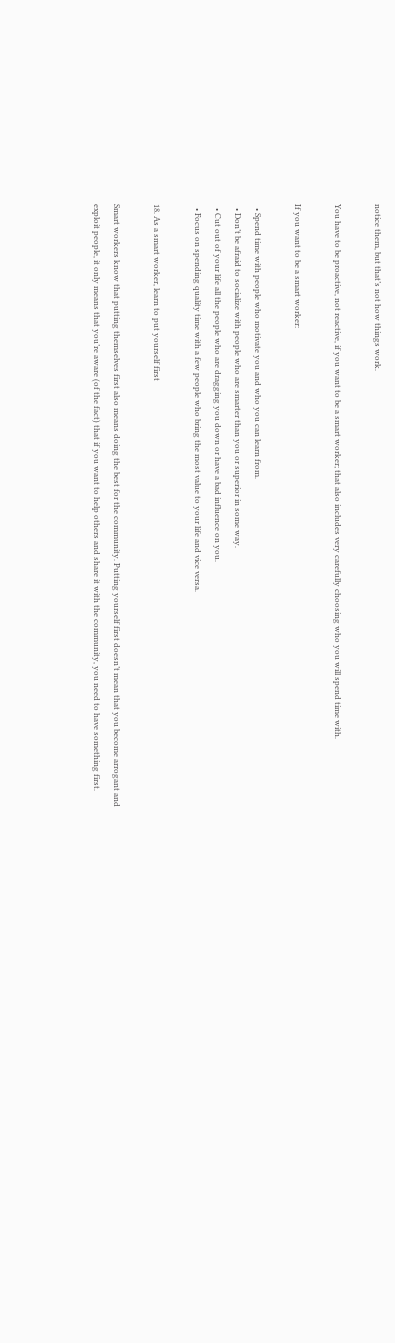notice them, but that’s not how things work.

You have to be proactive, not reactive, if you want to be a smart worker; that also includes very carefully choosing who you will spend time with.

If you want to be a smart worker:

  • Spend time with people who motivate you and who you can learn from.
  • Don’t be afraid to socialize with people who are smarter than you or superior in some way.
  • Cut out of your life all the people who are dragging you down or have a bad influence on you.
  • Focus on spending quality time with a few people who bring the most value to your life and vice versa.

18. As a smart worker, learn to put yourself first

Smart workers know that putting themselves first also means doing the best for the community. Putting yourself first doesn’t mean that you become arrogant and exploit people, it only means that you’re aware (of the fact) that if you want to help others and share it with the community, you need to have something first.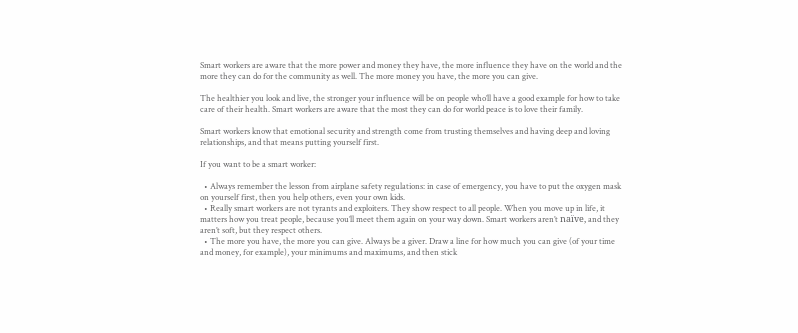Smart workers are aware that the more power and money they have, the more influence they have on the world and the more they can do for the community as well. The more money you have, the more you can give.

The healthier you look and live, the stronger your influence will be on people who’ll have a good example for how to take care of their health. Smart workers are aware that the most they can do for world peace is to love their family.

Smart workers know that emotional security and strength come from trusting themselves and having deep and loving relationships, and that means putting yourself first.

If you want to be a smart worker:

  • Always remember the lesson from airplane safety regulations: in case of emergency, you have to put the oxygen mask on yourself first, then you help others, even your own kids.
  • Really smart workers are not tyrants and exploiters. They show respect to all people. When you move up in life, it matters how you treat people, because you’ll meet them again on your way down. Smart workers aren’t naïve, and they aren’t soft, but they respect others.
  • The more you have, the more you can give. Always be a giver. Draw a line for how much you can give (of your time and money, for example), your minimums and maximums, and then stick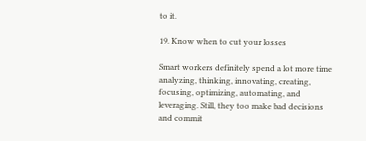to it.

19. Know when to cut your losses

Smart workers definitely spend a lot more time analyzing, thinking, innovating, creating, focusing, optimizing, automating, and leveraging. Still, they too make bad decisions and commit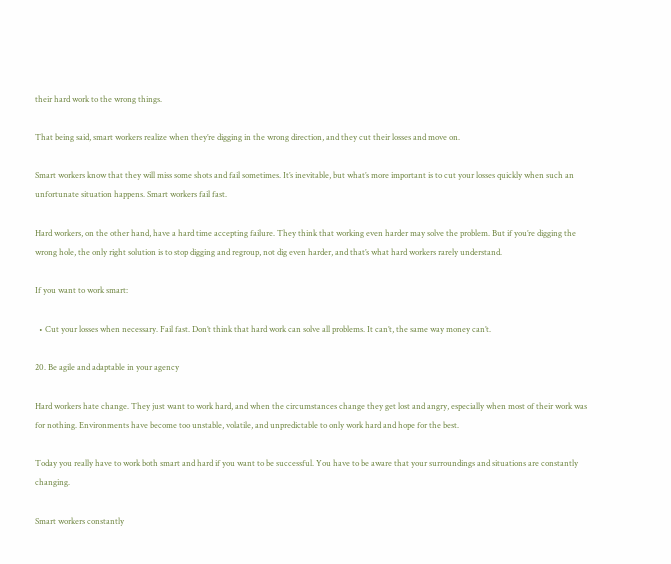their hard work to the wrong things.

That being said, smart workers realize when they’re digging in the wrong direction, and they cut their losses and move on.

Smart workers know that they will miss some shots and fail sometimes. It’s inevitable, but what’s more important is to cut your losses quickly when such an unfortunate situation happens. Smart workers fail fast.

Hard workers, on the other hand, have a hard time accepting failure. They think that working even harder may solve the problem. But if you’re digging the wrong hole, the only right solution is to stop digging and regroup, not dig even harder, and that’s what hard workers rarely understand.

If you want to work smart:

  • Cut your losses when necessary. Fail fast. Don’t think that hard work can solve all problems. It can’t, the same way money can’t.

20. Be agile and adaptable in your agency

Hard workers hate change. They just want to work hard, and when the circumstances change they get lost and angry, especially when most of their work was for nothing. Environments have become too unstable, volatile, and unpredictable to only work hard and hope for the best.

Today you really have to work both smart and hard if you want to be successful. You have to be aware that your surroundings and situations are constantly changing.

Smart workers constantly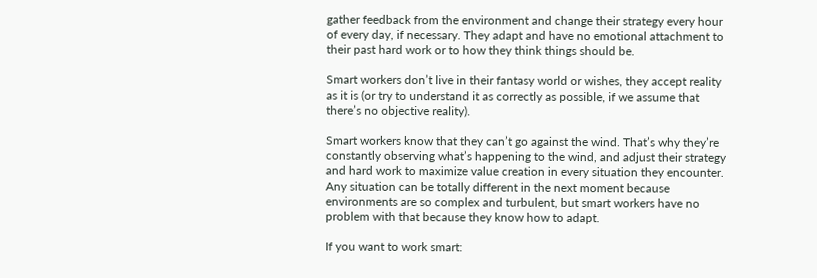gather feedback from the environment and change their strategy every hour of every day, if necessary. They adapt and have no emotional attachment to their past hard work or to how they think things should be.

Smart workers don’t live in their fantasy world or wishes, they accept reality as it is (or try to understand it as correctly as possible, if we assume that there’s no objective reality).

Smart workers know that they can’t go against the wind. That’s why they’re constantly observing what’s happening to the wind, and adjust their strategy and hard work to maximize value creation in every situation they encounter. Any situation can be totally different in the next moment because environments are so complex and turbulent, but smart workers have no problem with that because they know how to adapt.

If you want to work smart: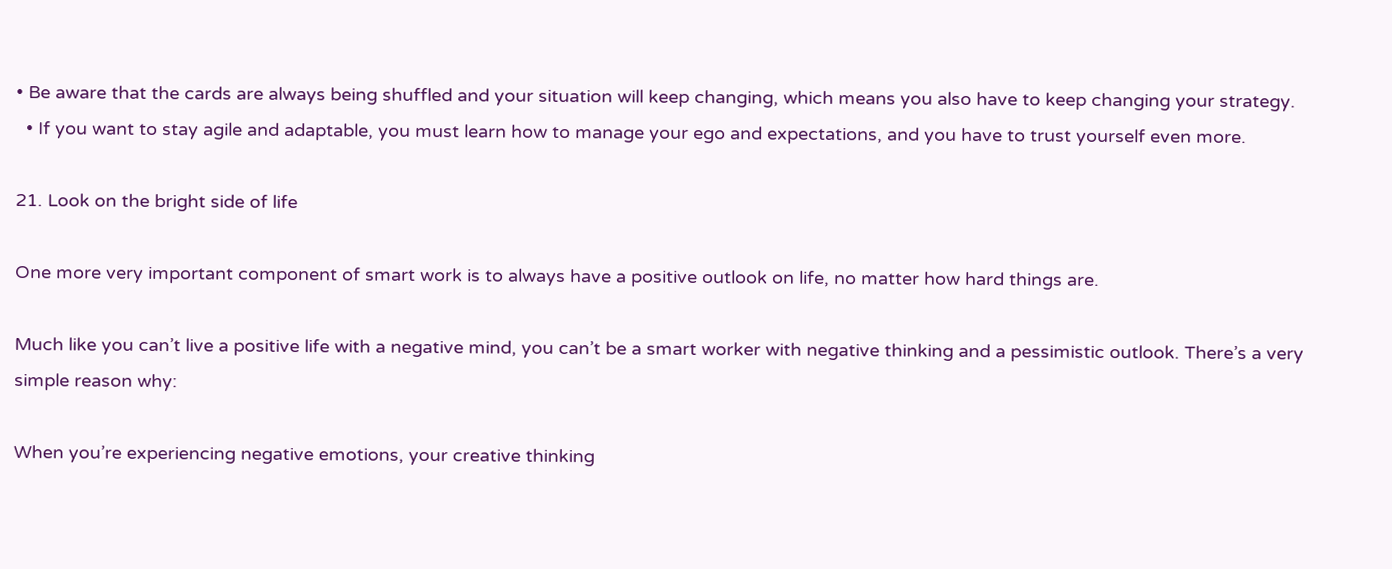• Be aware that the cards are always being shuffled and your situation will keep changing, which means you also have to keep changing your strategy.
  • If you want to stay agile and adaptable, you must learn how to manage your ego and expectations, and you have to trust yourself even more.

21. Look on the bright side of life

One more very important component of smart work is to always have a positive outlook on life, no matter how hard things are.

Much like you can’t live a positive life with a negative mind, you can’t be a smart worker with negative thinking and a pessimistic outlook. There’s a very simple reason why:

When you’re experiencing negative emotions, your creative thinking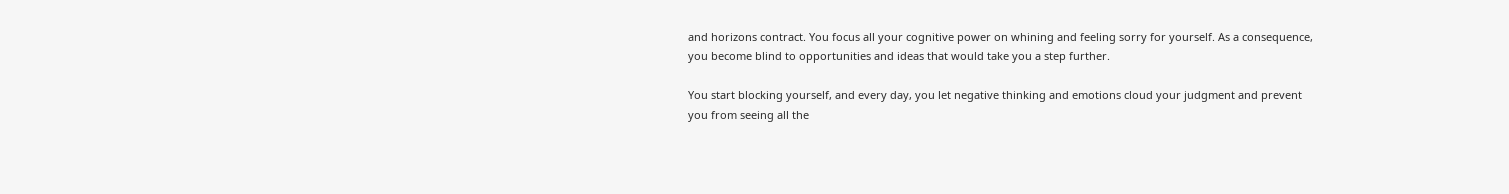and horizons contract. You focus all your cognitive power on whining and feeling sorry for yourself. As a consequence, you become blind to opportunities and ideas that would take you a step further.

You start blocking yourself, and every day, you let negative thinking and emotions cloud your judgment and prevent you from seeing all the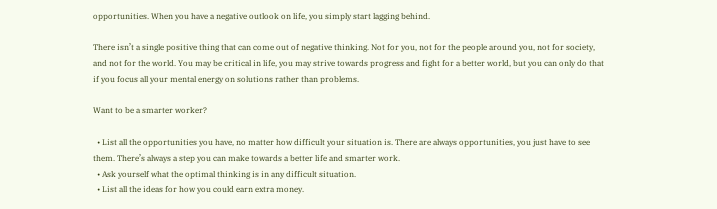opportunities. When you have a negative outlook on life, you simply start lagging behind.

There isn’t a single positive thing that can come out of negative thinking. Not for you, not for the people around you, not for society, and not for the world. You may be critical in life, you may strive towards progress and fight for a better world, but you can only do that if you focus all your mental energy on solutions rather than problems.

Want to be a smarter worker?

  • List all the opportunities you have, no matter how difficult your situation is. There are always opportunities, you just have to see them. There’s always a step you can make towards a better life and smarter work.
  • Ask yourself what the optimal thinking is in any difficult situation.
  • List all the ideas for how you could earn extra money.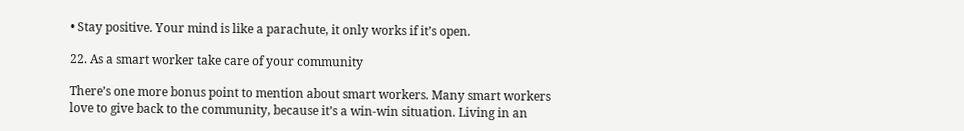• Stay positive. Your mind is like a parachute, it only works if it’s open.

22. As a smart worker take care of your community

There’s one more bonus point to mention about smart workers. Many smart workers love to give back to the community, because it’s a win-win situation. Living in an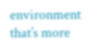environment that’s more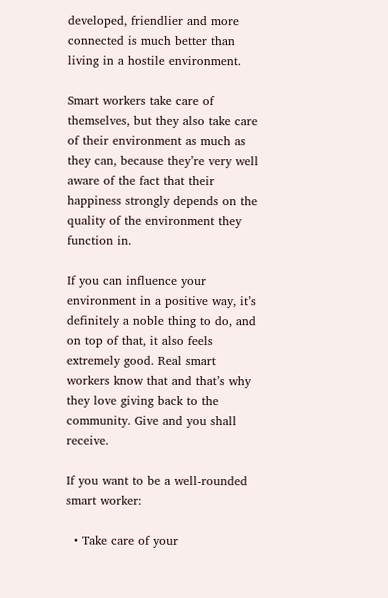developed, friendlier and more connected is much better than living in a hostile environment.

Smart workers take care of themselves, but they also take care of their environment as much as they can, because they’re very well aware of the fact that their happiness strongly depends on the quality of the environment they function in.

If you can influence your environment in a positive way, it’s definitely a noble thing to do, and on top of that, it also feels extremely good. Real smart workers know that and that’s why they love giving back to the community. Give and you shall receive.

If you want to be a well-rounded smart worker:

  • Take care of your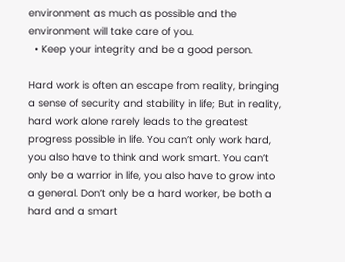environment as much as possible and the environment will take care of you.
  • Keep your integrity and be a good person.

Hard work is often an escape from reality, bringing a sense of security and stability in life; But in reality, hard work alone rarely leads to the greatest progress possible in life. You can’t only work hard, you also have to think and work smart. You can’t only be a warrior in life, you also have to grow into a general. Don’t only be a hard worker, be both a hard and a smart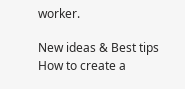worker.

New ideas & Best tips
How to create a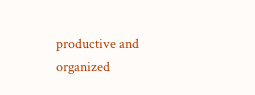productive and organized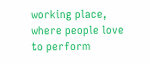working place, where people love to perform